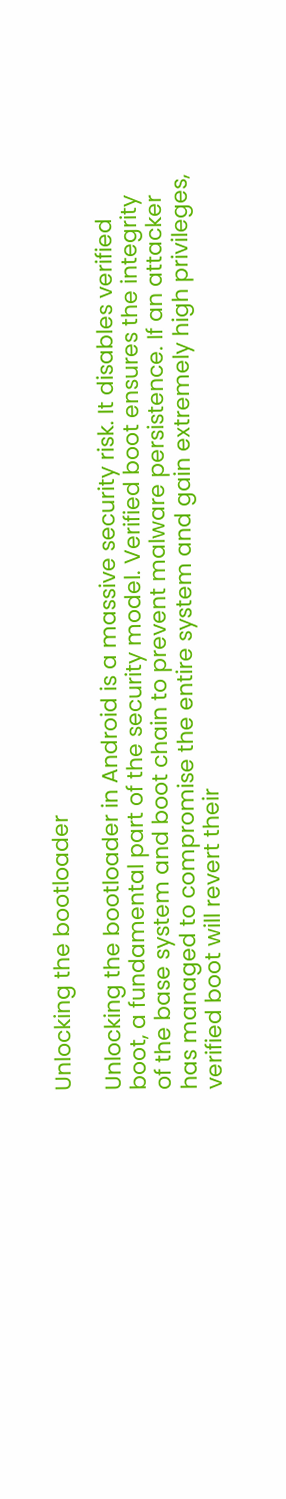Unlocking the bootloader

Unlocking the bootloader in Android is a massive security risk. It disables verified boot, a fundamental part of the security model. Verified boot ensures the integrity of the base system and boot chain to prevent malware persistence. If an attacker has managed to compromise the entire system and gain extremely high privileges, verified boot will revert their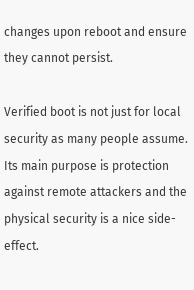changes upon reboot and ensure they cannot persist.

Verified boot is not just for local security as many people assume. Its main purpose is protection against remote attackers and the physical security is a nice side-effect.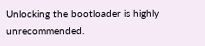Unlocking the bootloader is highly unrecommended.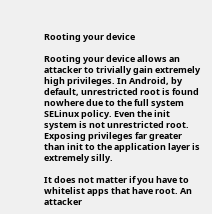Rooting your device

Rooting your device allows an attacker to trivially gain extremely high privileges. In Android, by default, unrestricted root is found nowhere due to the full system SELinux policy. Even the init system is not unrestricted root. Exposing privileges far greater than init to the application layer is extremely silly.

It does not matter if you have to whitelist apps that have root. An attacker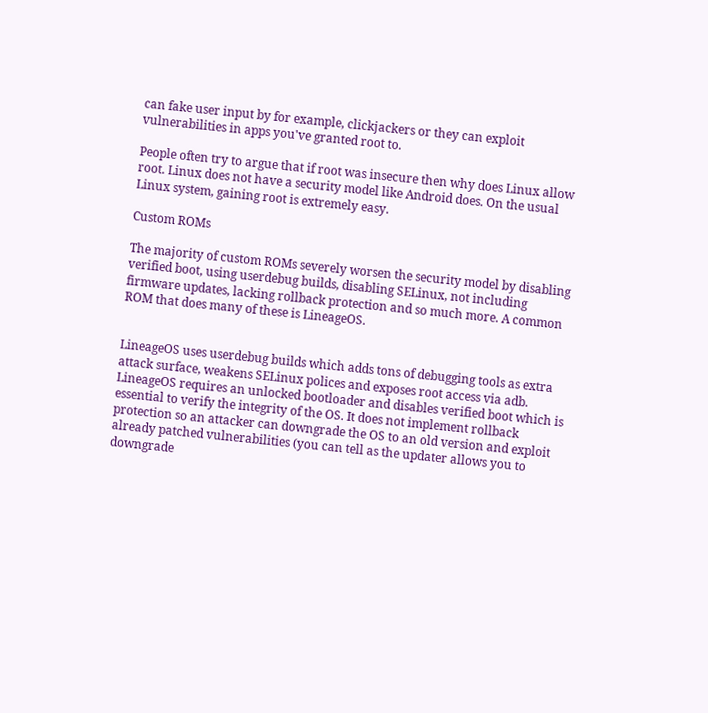can fake user input by for example, clickjackers or they can exploit vulnerabilities in apps you've granted root to.

People often try to argue that if root was insecure then why does Linux allow root. Linux does not have a security model like Android does. On the usual Linux system, gaining root is extremely easy.

Custom ROMs

The majority of custom ROMs severely worsen the security model by disabling verified boot, using userdebug builds, disabling SELinux, not including firmware updates, lacking rollback protection and so much more. A common ROM that does many of these is LineageOS.


LineageOS uses userdebug builds which adds tons of debugging tools as extra attack surface, weakens SELinux polices and exposes root access via adb. LineageOS requires an unlocked bootloader and disables verified boot which is essential to verify the integrity of the OS. It does not implement rollback protection so an attacker can downgrade the OS to an old version and exploit already patched vulnerabilities (you can tell as the updater allows you to downgrade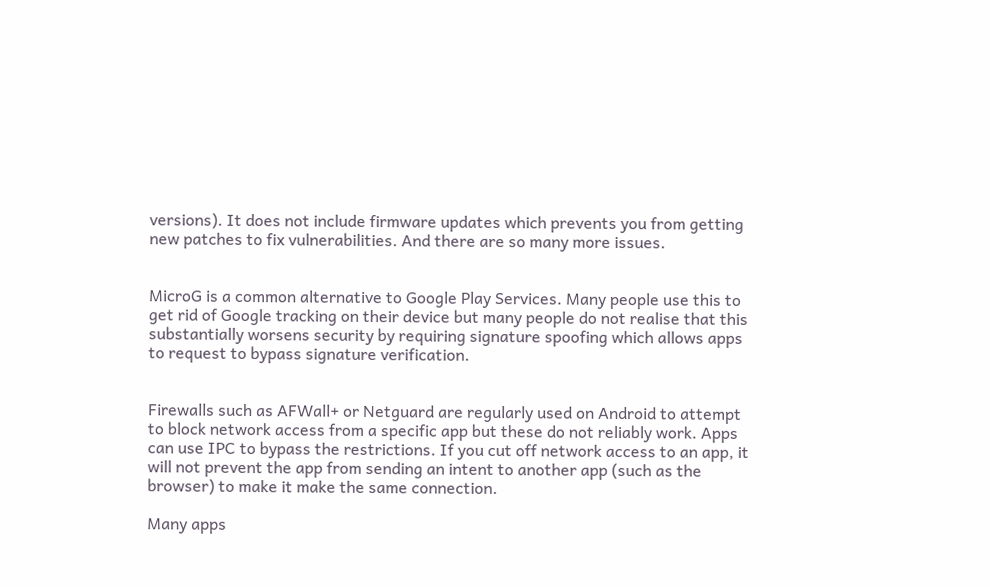versions). It does not include firmware updates which prevents you from getting new patches to fix vulnerabilities. And there are so many more issues.


MicroG is a common alternative to Google Play Services. Many people use this to get rid of Google tracking on their device but many people do not realise that this substantially worsens security by requiring signature spoofing which allows apps to request to bypass signature verification.


Firewalls such as AFWall+ or Netguard are regularly used on Android to attempt to block network access from a specific app but these do not reliably work. Apps can use IPC to bypass the restrictions. If you cut off network access to an app, it will not prevent the app from sending an intent to another app (such as the browser) to make it make the same connection.

Many apps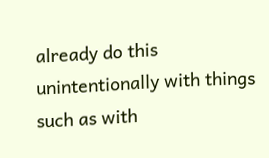already do this unintentionally with things such as with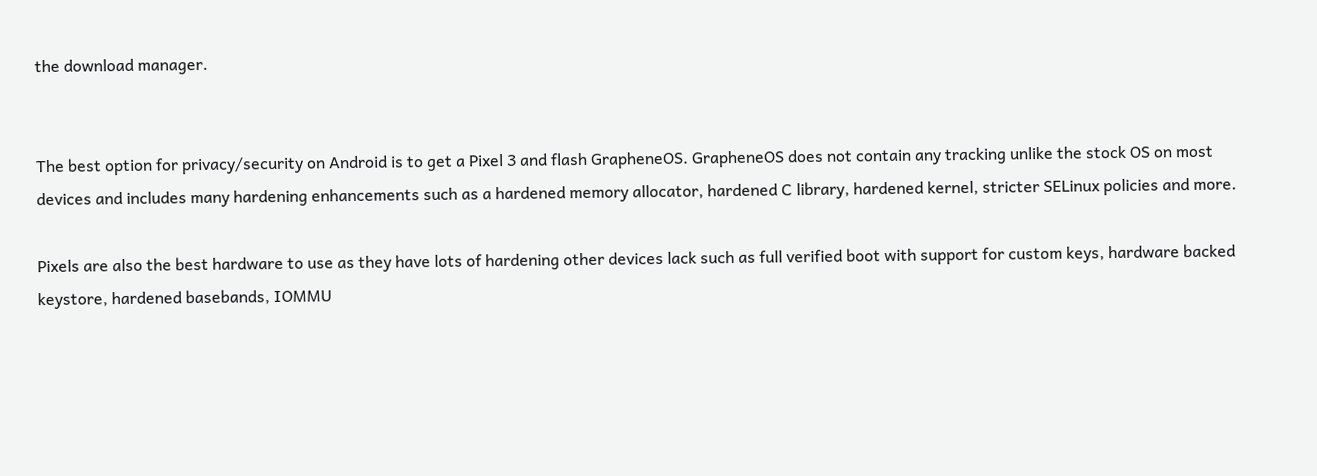the download manager.


The best option for privacy/security on Android is to get a Pixel 3 and flash GrapheneOS. GrapheneOS does not contain any tracking unlike the stock OS on most devices and includes many hardening enhancements such as a hardened memory allocator, hardened C library, hardened kernel, stricter SELinux policies and more.

Pixels are also the best hardware to use as they have lots of hardening other devices lack such as full verified boot with support for custom keys, hardware backed keystore, hardened basebands, IOMMU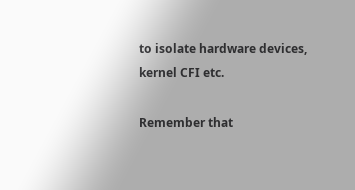to isolate hardware devices, kernel CFI etc.

Remember that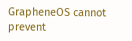GrapheneOS cannot prevent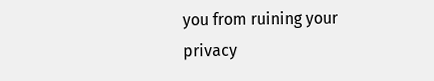you from ruining your privacy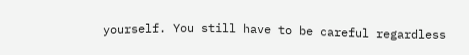yourself. You still have to be careful regardless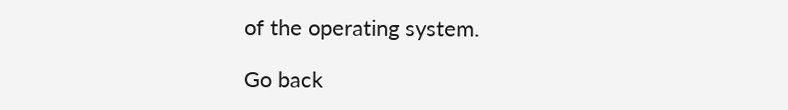of the operating system.

Go back